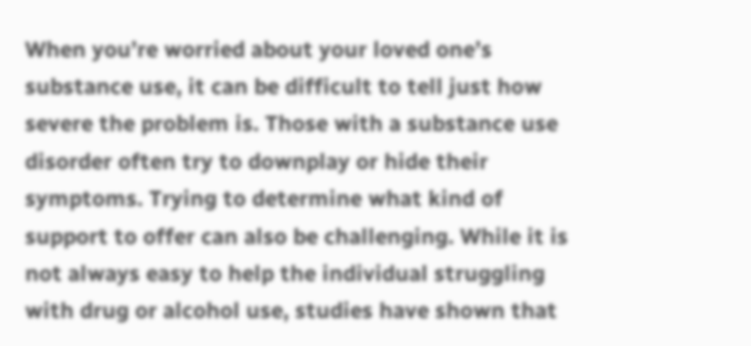When you’re worried about your loved one’s substance use, it can be difficult to tell just how severe the problem is. Those with a substance use disorder often try to downplay or hide their symptoms. Trying to determine what kind of support to offer can also be challenging. While it is not always easy to help the individual struggling with drug or alcohol use, studies have shown that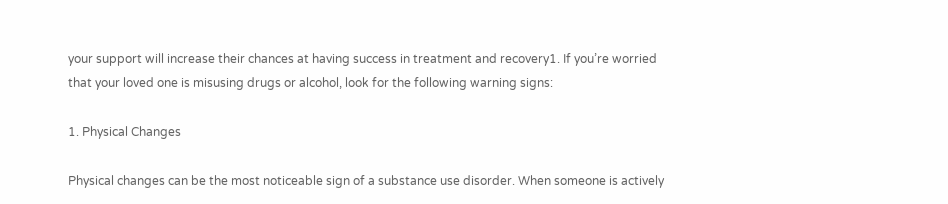your support will increase their chances at having success in treatment and recovery1. If you’re worried that your loved one is misusing drugs or alcohol, look for the following warning signs:

1. Physical Changes

Physical changes can be the most noticeable sign of a substance use disorder. When someone is actively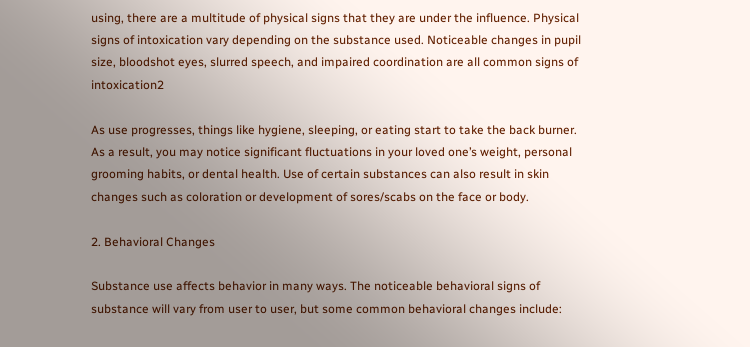using, there are a multitude of physical signs that they are under the influence. Physical signs of intoxication vary depending on the substance used. Noticeable changes in pupil size, bloodshot eyes, slurred speech, and impaired coordination are all common signs of intoxication2

As use progresses, things like hygiene, sleeping, or eating start to take the back burner.   As a result, you may notice significant fluctuations in your loved one’s weight, personal grooming habits, or dental health. Use of certain substances can also result in skin changes such as coloration or development of sores/scabs on the face or body.

2. Behavioral Changes

Substance use affects behavior in many ways. The noticeable behavioral signs of substance will vary from user to user, but some common behavioral changes include: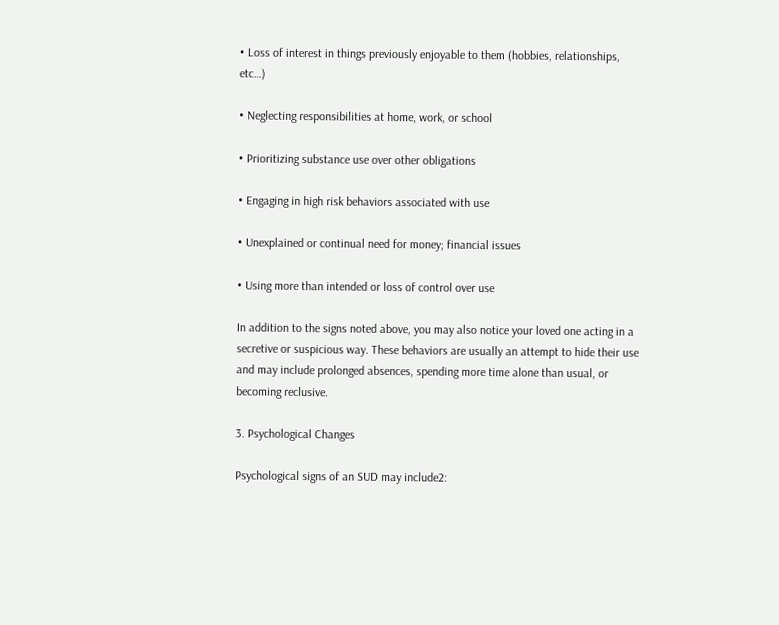• Loss of interest in things previously enjoyable to them (hobbies, relationships, etc…)

• Neglecting responsibilities at home, work, or school

• Prioritizing substance use over other obligations

• Engaging in high risk behaviors associated with use

• Unexplained or continual need for money; financial issues

• Using more than intended or loss of control over use

In addition to the signs noted above, you may also notice your loved one acting in a secretive or suspicious way. These behaviors are usually an attempt to hide their use and may include prolonged absences, spending more time alone than usual, or becoming reclusive.

3. Psychological Changes

Psychological signs of an SUD may include2: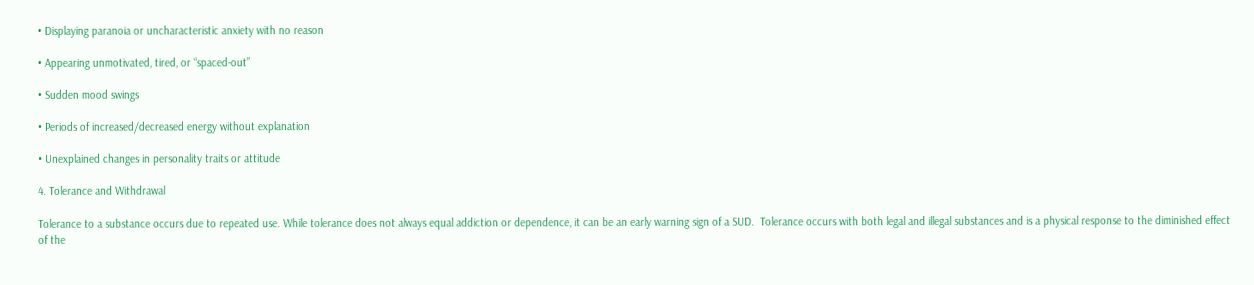• Displaying paranoia or uncharacteristic anxiety with no reason

• Appearing unmotivated, tired, or “spaced-out”

• Sudden mood swings

• Periods of increased/decreased energy without explanation

• Unexplained changes in personality traits or attitude

4. Tolerance and Withdrawal

Tolerance to a substance occurs due to repeated use. While tolerance does not always equal addiction or dependence, it can be an early warning sign of a SUD.  Tolerance occurs with both legal and illegal substances and is a physical response to the diminished effect of the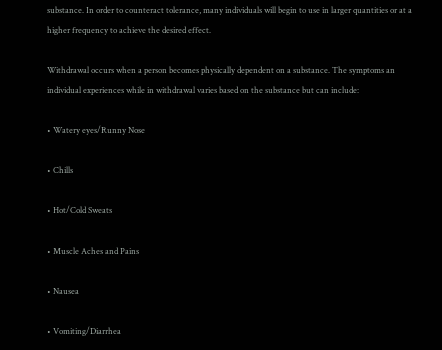substance. In order to counteract tolerance, many individuals will begin to use in larger quantities or at a higher frequency to achieve the desired effect.

Withdrawal occurs when a person becomes physically dependent on a substance. The symptoms an individual experiences while in withdrawal varies based on the substance but can include:

• Watery eyes/Runny Nose

• Chills

• Hot/Cold Sweats

• Muscle Aches and Pains

• Nausea

• Vomiting/Diarrhea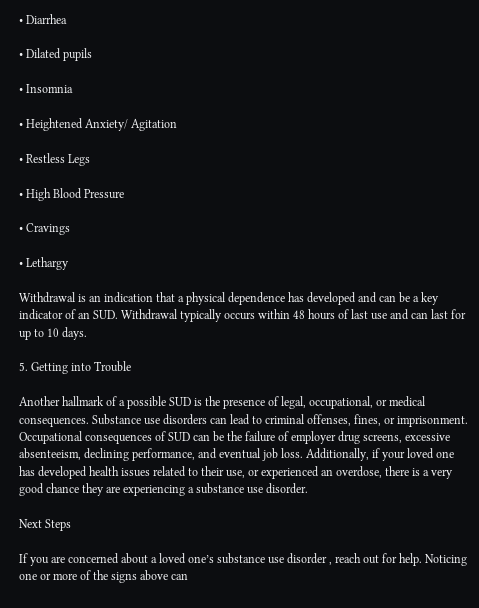• Diarrhea

• Dilated pupils

• Insomnia

• Heightened Anxiety/ Agitation

• Restless Legs

• High Blood Pressure

• Cravings

• Lethargy

Withdrawal is an indication that a physical dependence has developed and can be a key indicator of an SUD. Withdrawal typically occurs within 48 hours of last use and can last for up to 10 days.

5. Getting into Trouble

Another hallmark of a possible SUD is the presence of legal, occupational, or medical consequences. Substance use disorders can lead to criminal offenses, fines, or imprisonment. Occupational consequences of SUD can be the failure of employer drug screens, excessive absenteeism, declining performance, and eventual job loss. Additionally, if your loved one has developed health issues related to their use, or experienced an overdose, there is a very good chance they are experiencing a substance use disorder.

Next Steps

If you are concerned about a loved one’s substance use disorder , reach out for help. Noticing one or more of the signs above can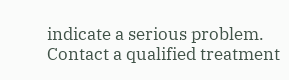indicate a serious problem. Contact a qualified treatment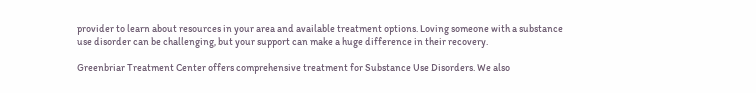provider to learn about resources in your area and available treatment options. Loving someone with a substance use disorder can be challenging, but your support can make a huge difference in their recovery.

Greenbriar Treatment Center offers comprehensive treatment for Substance Use Disorders. We also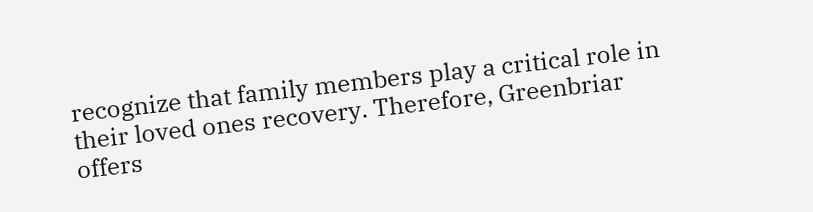recognize that family members play a critical role in their loved ones recovery. Therefore, Greenbriar offers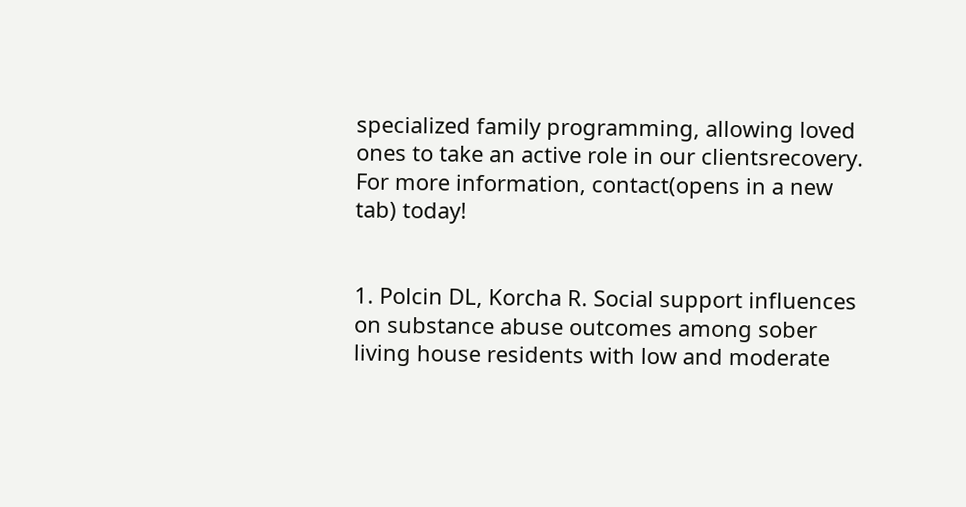specialized family programming, allowing loved ones to take an active role in our clientsrecovery. For more information, contact(opens in a new tab) today!


1. Polcin DL, Korcha R. Social support influences on substance abuse outcomes among sober living house residents with low and moderate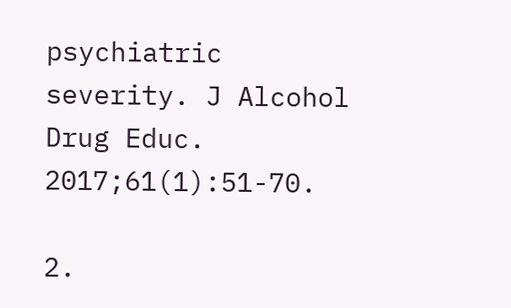psychiatric severity. J Alcohol Drug Educ. 2017;61(1):51-70.

2.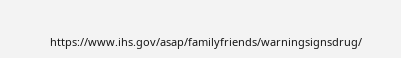https://www.ihs.gov/asap/familyfriends/warningsignsdrug/